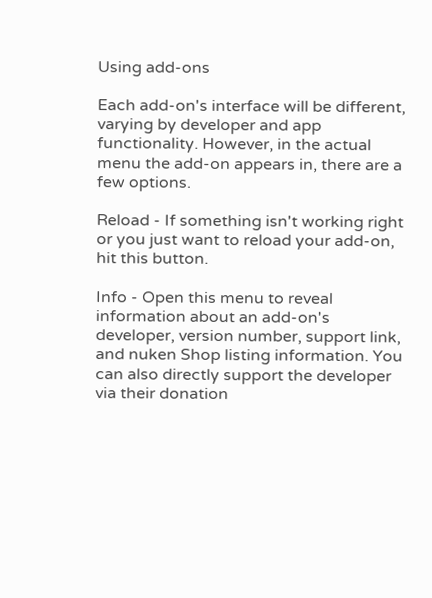Using add-ons

Each add-on's interface will be different, varying by developer and app functionality. However, in the actual menu the add-on appears in, there are a few options.

Reload - If something isn't working right or you just want to reload your add-on, hit this button.

Info - Open this menu to reveal information about an add-on's developer, version number, support link, and nuken Shop listing information. You can also directly support the developer via their donation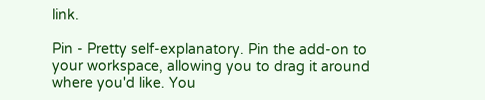link.

Pin - Pretty self-explanatory. Pin the add-on to your workspace, allowing you to drag it around where you'd like. You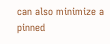can also minimize a pinned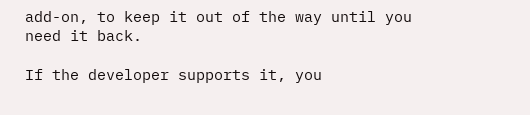add-on, to keep it out of the way until you need it back.

If the developer supports it, you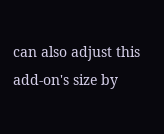can also adjust this add-on's size by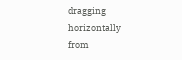dragging horizontally from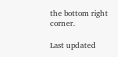the bottom right corner.

Last updated